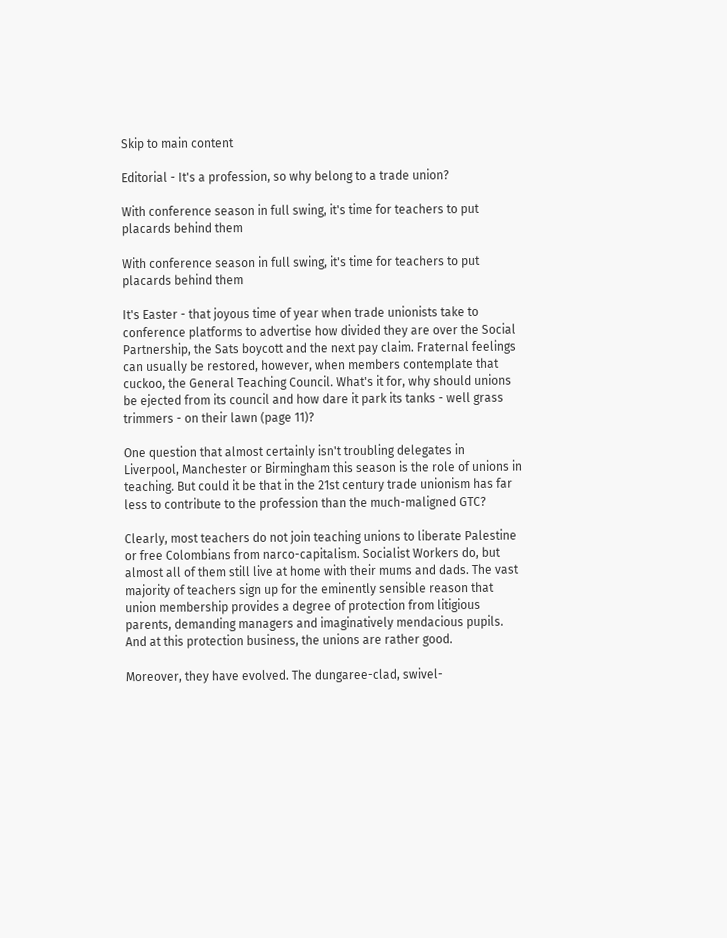Skip to main content

Editorial - It's a profession, so why belong to a trade union?

With conference season in full swing, it's time for teachers to put placards behind them

With conference season in full swing, it's time for teachers to put placards behind them

It's Easter - that joyous time of year when trade unionists take to conference platforms to advertise how divided they are over the Social Partnership, the Sats boycott and the next pay claim. Fraternal feelings can usually be restored, however, when members contemplate that cuckoo, the General Teaching Council. What's it for, why should unions be ejected from its council and how dare it park its tanks - well grass trimmers - on their lawn (page 11)?

One question that almost certainly isn't troubling delegates in Liverpool, Manchester or Birmingham this season is the role of unions in teaching. But could it be that in the 21st century trade unionism has far less to contribute to the profession than the much-maligned GTC?

Clearly, most teachers do not join teaching unions to liberate Palestine or free Colombians from narco-capitalism. Socialist Workers do, but almost all of them still live at home with their mums and dads. The vast majority of teachers sign up for the eminently sensible reason that union membership provides a degree of protection from litigious parents, demanding managers and imaginatively mendacious pupils. And at this protection business, the unions are rather good.

Moreover, they have evolved. The dungaree-clad, swivel-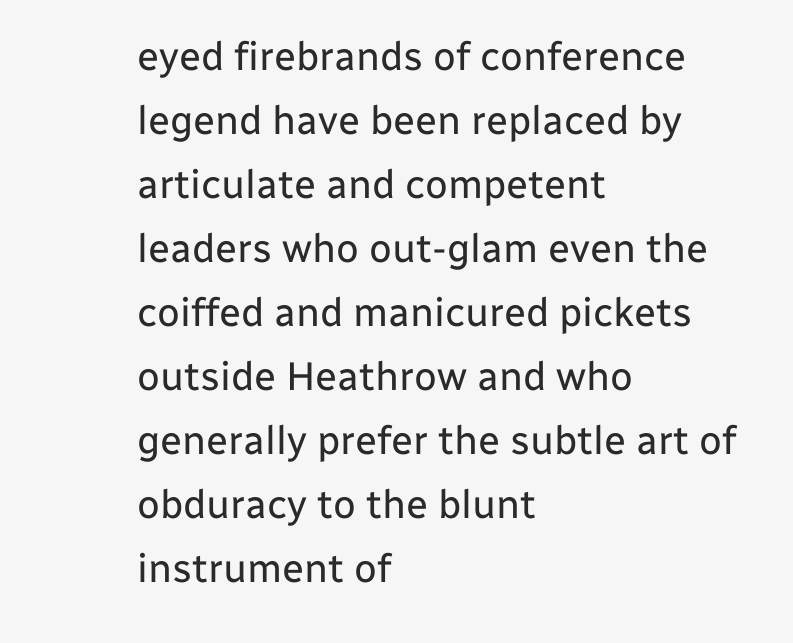eyed firebrands of conference legend have been replaced by articulate and competent leaders who out-glam even the coiffed and manicured pickets outside Heathrow and who generally prefer the subtle art of obduracy to the blunt instrument of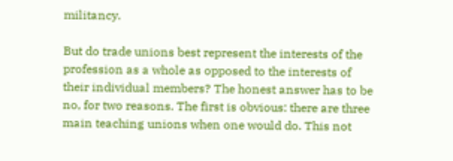militancy.

But do trade unions best represent the interests of the profession as a whole as opposed to the interests of their individual members? The honest answer has to be no, for two reasons. The first is obvious: there are three main teaching unions when one would do. This not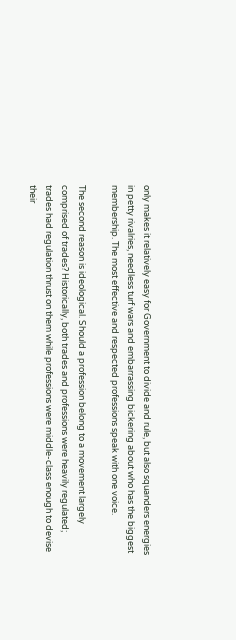only makes it relatively easy for Government to divide and rule, but also squanders energies in petty rivalries, needless turf wars and embarrassing bickering about who has the biggest membership. The most effective and respected professions speak with one voice.

The second reason is ideological. Should a profession belong to a movement largely comprised of trades? Historically, both trades and professions were heavily regulated; trades had regulation thrust on them while professions were middle-class enough to devise their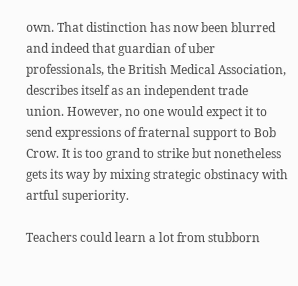own. That distinction has now been blurred and indeed that guardian of uber professionals, the British Medical Association, describes itself as an independent trade union. However, no one would expect it to send expressions of fraternal support to Bob Crow. It is too grand to strike but nonetheless gets its way by mixing strategic obstinacy with artful superiority.

Teachers could learn a lot from stubborn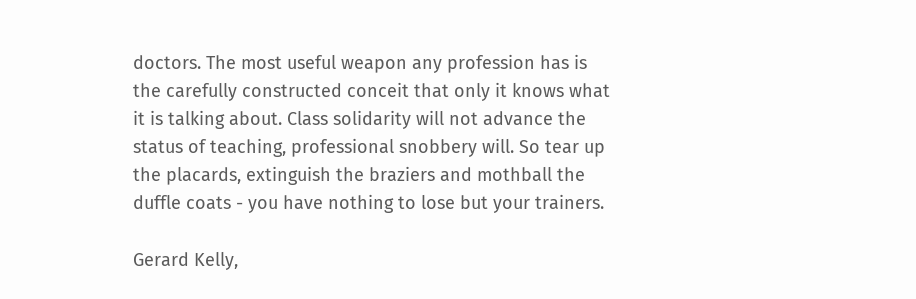doctors. The most useful weapon any profession has is the carefully constructed conceit that only it knows what it is talking about. Class solidarity will not advance the status of teaching, professional snobbery will. So tear up the placards, extinguish the braziers and mothball the duffle coats - you have nothing to lose but your trainers.

Gerard Kelly,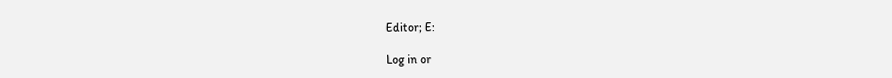Editor; E:

Log in or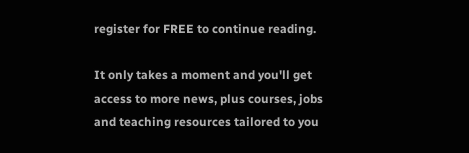register for FREE to continue reading.

It only takes a moment and you'll get access to more news, plus courses, jobs and teaching resources tailored to you